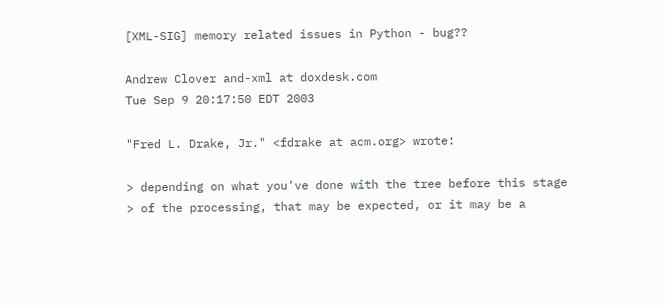[XML-SIG] memory related issues in Python - bug??

Andrew Clover and-xml at doxdesk.com
Tue Sep 9 20:17:50 EDT 2003

"Fred L. Drake, Jr." <fdrake at acm.org> wrote:

> depending on what you've done with the tree before this stage
> of the processing, that may be expected, or it may be a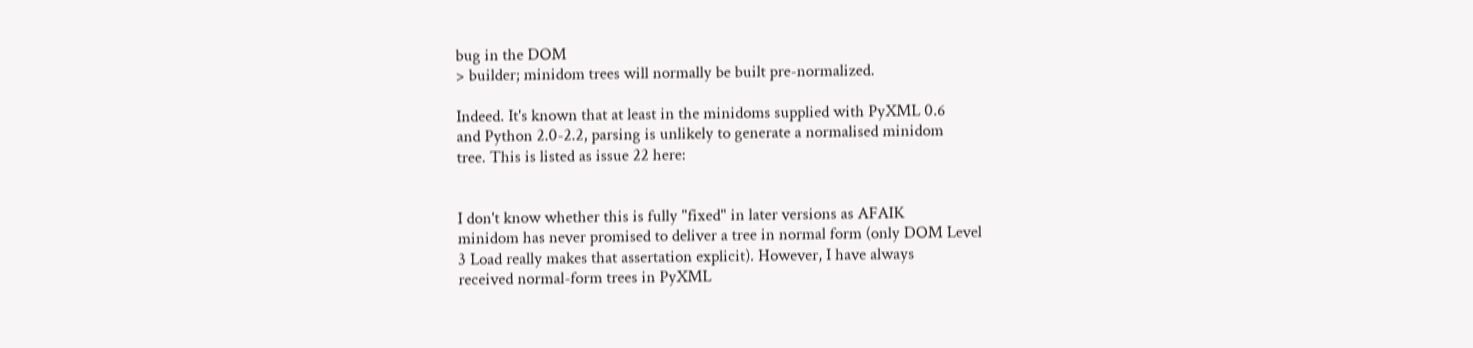bug in the DOM
> builder; minidom trees will normally be built pre-normalized.

Indeed. It's known that at least in the minidoms supplied with PyXML 0.6
and Python 2.0-2.2, parsing is unlikely to generate a normalised minidom
tree. This is listed as issue 22 here:


I don't know whether this is fully "fixed" in later versions as AFAIK
minidom has never promised to deliver a tree in normal form (only DOM Level
3 Load really makes that assertation explicit). However, I have always
received normal-form trees in PyXML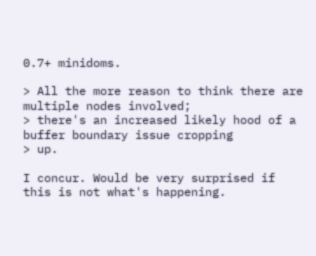0.7+ minidoms.

> All the more reason to think there are multiple nodes involved;
> there's an increased likely hood of a buffer boundary issue cropping
> up.

I concur. Would be very surprised if this is not what's happening.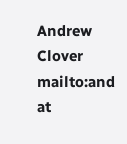Andrew Clover
mailto:and at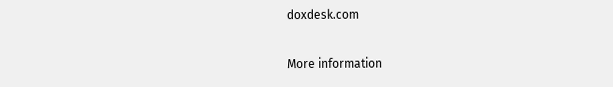doxdesk.com

More information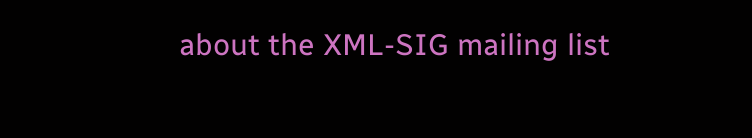about the XML-SIG mailing list